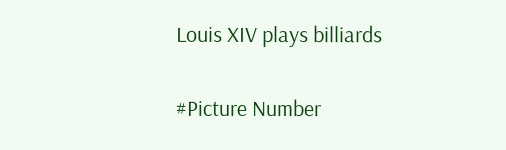Louis XIV plays billiards

#Picture Number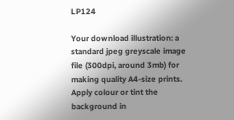LP124

Your download illustration: a standard jpeg greyscale image file (300dpi, around 3mb) for making quality A4-size prints. Apply colour or tint the background in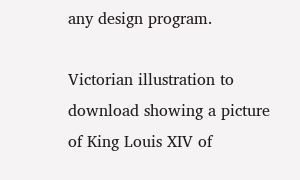any design program.

Victorian illustration to download showing a picture of King Louis XIV of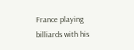France playing billiards with his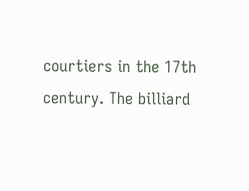courtiers in the 17th century. The billiard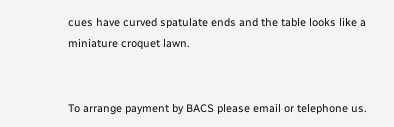cues have curved spatulate ends and the table looks like a miniature croquet lawn.


To arrange payment by BACS please email or telephone us.